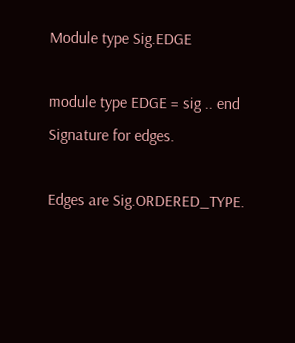Module type Sig.EDGE

module type EDGE = sig .. end
Signature for edges.

Edges are Sig.ORDERED_TYPE.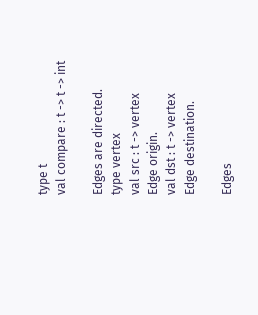type t
val compare : t -> t -> int

Edges are directed.
type vertex
val src : t -> vertex
Edge origin.
val dst : t -> vertex
Edge destination.

Edges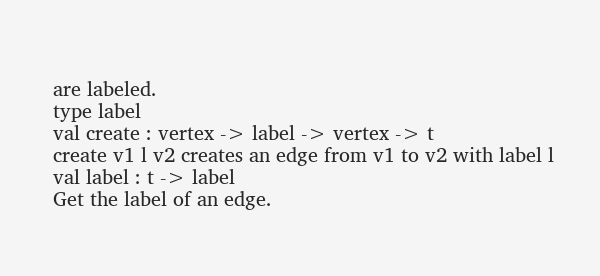are labeled.
type label
val create : vertex -> label -> vertex -> t
create v1 l v2 creates an edge from v1 to v2 with label l
val label : t -> label
Get the label of an edge.